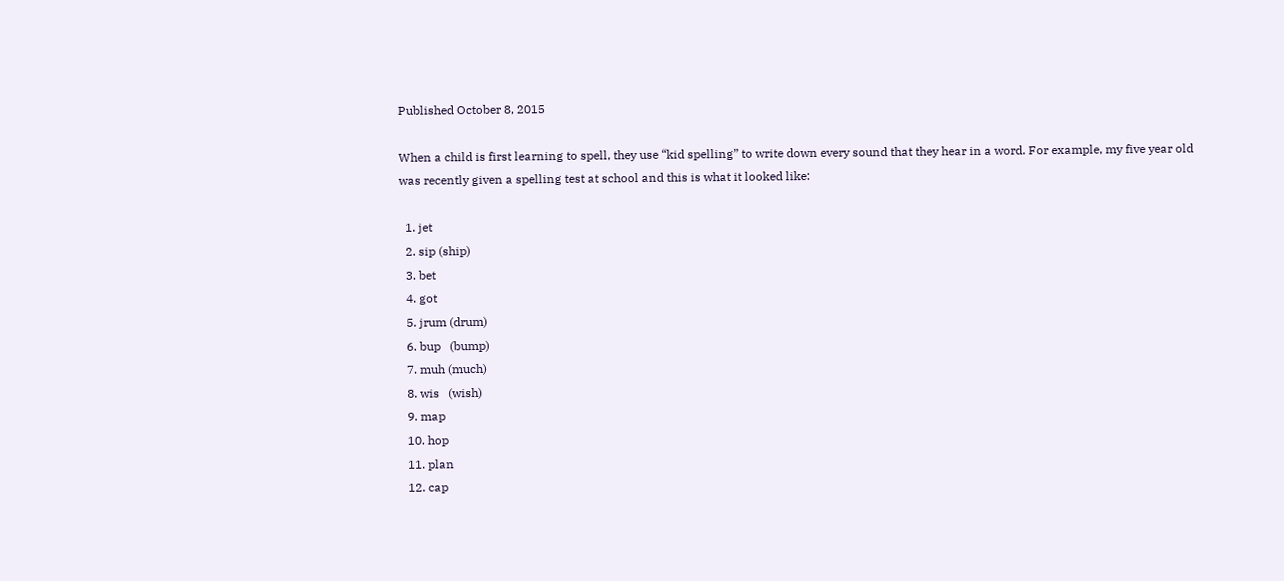Published October 8, 2015

When a child is first learning to spell, they use “kid spelling” to write down every sound that they hear in a word. For example, my five year old was recently given a spelling test at school and this is what it looked like:

  1. jet
  2. sip (ship)
  3. bet
  4. got
  5. jrum (drum)
  6. bup   (bump)
  7. muh (much)
  8. wis   (wish)
  9. map
  10. hop
  11. plan
  12. cap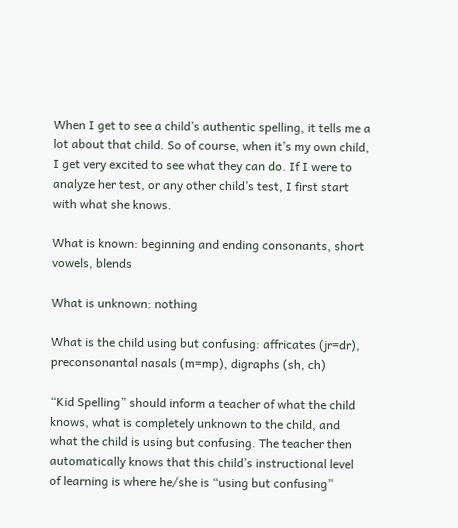When I get to see a child’s authentic spelling, it tells me a lot about that child. So of course, when it’s my own child, I get very excited to see what they can do. If I were to analyze her test, or any other child’s test, I first start with what she knows.

What is known: beginning and ending consonants, short vowels, blends

What is unknown: nothing

What is the child using but confusing: affricates (jr=dr), preconsonantal nasals (m=mp), digraphs (sh, ch)

“Kid Spelling” should inform a teacher of what the child knows, what is completely unknown to the child, and what the child is using but confusing. The teacher then automatically knows that this child’s instructional level of learning is where he/she is “using but confusing”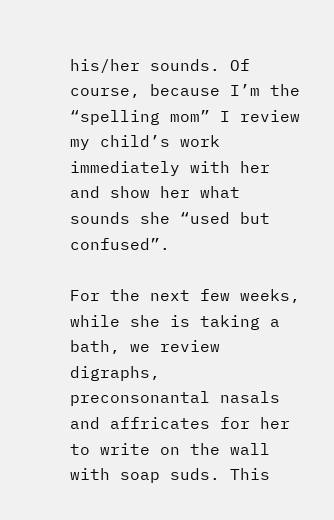his/her sounds. Of course, because I’m the “spelling mom” I review my child’s work immediately with her and show her what sounds she “used but confused”.

For the next few weeks, while she is taking a bath, we review digraphs, preconsonantal nasals and affricates for her to write on the wall with soap suds. This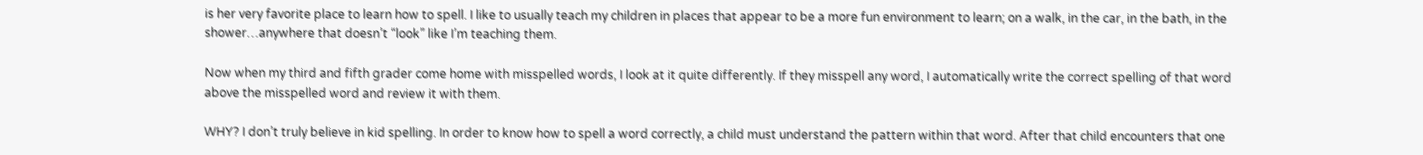is her very favorite place to learn how to spell. I like to usually teach my children in places that appear to be a more fun environment to learn; on a walk, in the car, in the bath, in the shower…anywhere that doesn’t “look” like I’m teaching them.

Now when my third and fifth grader come home with misspelled words, I look at it quite differently. If they misspell any word, I automatically write the correct spelling of that word above the misspelled word and review it with them.

WHY? I don’t truly believe in kid spelling. In order to know how to spell a word correctly, a child must understand the pattern within that word. After that child encounters that one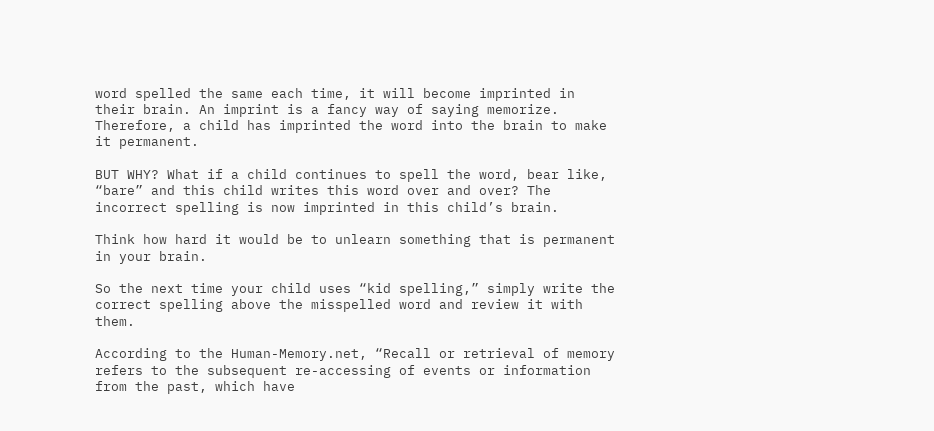word spelled the same each time, it will become imprinted in their brain. An imprint is a fancy way of saying memorize. Therefore, a child has imprinted the word into the brain to make it permanent.

BUT WHY? What if a child continues to spell the word, bear like, “bare” and this child writes this word over and over? The incorrect spelling is now imprinted in this child’s brain.

Think how hard it would be to unlearn something that is permanent in your brain.

So the next time your child uses “kid spelling,” simply write the correct spelling above the misspelled word and review it with them.

According to the Human-Memory.net, “Recall or retrieval of memory refers to the subsequent re-accessing of events or information from the past, which have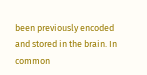been previously encoded and stored in the brain. In common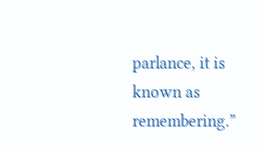parlance, it is known as remembering.”